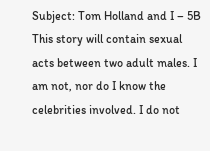Subject: Tom Holland and I – 5B This story will contain sexual acts between two adult males. I am not, nor do I know the celebrities involved. I do not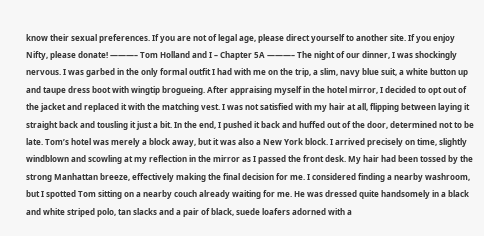know their sexual preferences. If you are not of legal age, please direct yourself to another site. If you enjoy Nifty, please donate! ———– Tom Holland and I – Chapter 5A ———– The night of our dinner, I was shockingly nervous. I was garbed in the only formal outfit I had with me on the trip, a slim, navy blue suit, a white button up and taupe dress boot with wingtip brogueing. After appraising myself in the hotel mirror, I decided to opt out of the jacket and replaced it with the matching vest. I was not satisfied with my hair at all, flipping between laying it straight back and tousling it just a bit. In the end, I pushed it back and huffed out of the door, determined not to be late. Tom’s hotel was merely a block away, but it was also a New York block. I arrived precisely on time, slightly windblown and scowling at my reflection in the mirror as I passed the front desk. My hair had been tossed by the strong Manhattan breeze, effectively making the final decision for me. I considered finding a nearby washroom, but I spotted Tom sitting on a nearby couch already waiting for me. He was dressed quite handsomely in a black and white striped polo, tan slacks and a pair of black, suede loafers adorned with a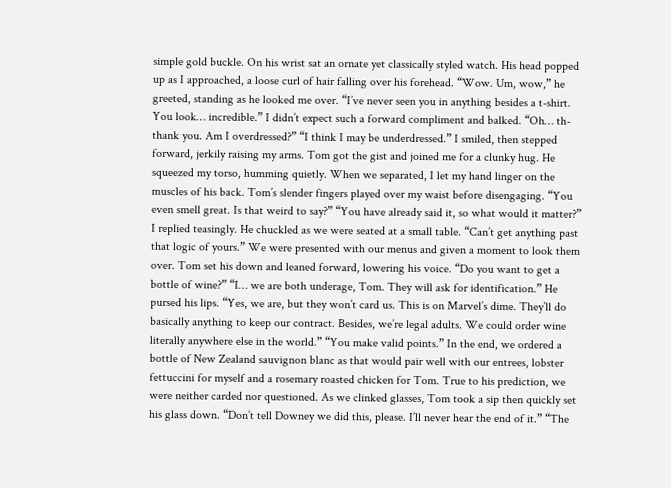simple gold buckle. On his wrist sat an ornate yet classically styled watch. His head popped up as I approached, a loose curl of hair falling over his forehead. “Wow. Um, wow,” he greeted, standing as he looked me over. “I’ve never seen you in anything besides a t-shirt. You look… incredible.” I didn’t expect such a forward compliment and balked. “Oh… th-thank you. Am I overdressed?” “I think I may be underdressed.” I smiled, then stepped forward, jerkily raising my arms. Tom got the gist and joined me for a clunky hug. He squeezed my torso, humming quietly. When we separated, I let my hand linger on the muscles of his back. Tom’s slender fingers played over my waist before disengaging. “You even smell great. Is that weird to say?” “You have already said it, so what would it matter?” I replied teasingly. He chuckled as we were seated at a small table. “Can’t get anything past that logic of yours.” We were presented with our menus and given a moment to look them over. Tom set his down and leaned forward, lowering his voice. “Do you want to get a bottle of wine?” “I… we are both underage, Tom. They will ask for identification.” He pursed his lips. “Yes, we are, but they won’t card us. This is on Marvel’s dime. They’ll do basically anything to keep our contract. Besides, we’re legal adults. We could order wine literally anywhere else in the world.” “You make valid points.” In the end, we ordered a bottle of New Zealand sauvignon blanc as that would pair well with our entrees, lobster fettuccini for myself and a rosemary roasted chicken for Tom. True to his prediction, we were neither carded nor questioned. As we clinked glasses, Tom took a sip then quickly set his glass down. “Don’t tell Downey we did this, please. I’ll never hear the end of it.” “The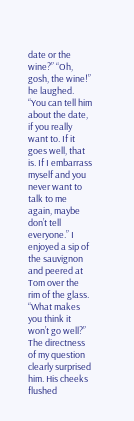date or the wine?” “Oh, gosh, the wine!” he laughed. “You can tell him about the date, if you really want to. If it goes well, that is. If I embarrass myself and you never want to talk to me again, maybe don’t tell everyone.” I enjoyed a sip of the sauvignon and peered at Tom over the rim of the glass. “What makes you think it won’t go well?” The directness of my question clearly surprised him. His cheeks flushed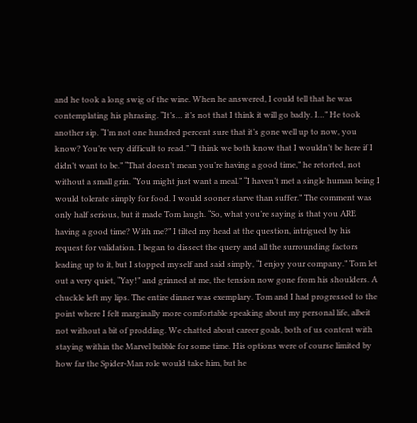and he took a long swig of the wine. When he answered, I could tell that he was contemplating his phrasing. “It’s… it’s not that I think it will go badly. I…” He took another sip. “I’m not one hundred percent sure that it’s gone well up to now, you know? You’re very difficult to read.” “I think we both know that I wouldn’t be here if I didn’t want to be.” “That doesn’t mean you’re having a good time,” he retorted, not without a small grin. “You might just want a meal.” “I haven’t met a single human being I would tolerate simply for food. I would sooner starve than suffer.” The comment was only half serious, but it made Tom laugh. “So, what you’re saying is that you ARE having a good time? With me?” I tilted my head at the question, intrigued by his request for validation. I began to dissect the query and all the surrounding factors leading up to it, but I stopped myself and said simply, “I enjoy your company.” Tom let out a very quiet, “Yay!” and grinned at me, the tension now gone from his shoulders. A chuckle left my lips. The entire dinner was exemplary. Tom and I had progressed to the point where I felt marginally more comfortable speaking about my personal life, albeit not without a bit of prodding. We chatted about career goals, both of us content with staying within the Marvel bubble for some time. His options were of course limited by how far the Spider-Man role would take him, but he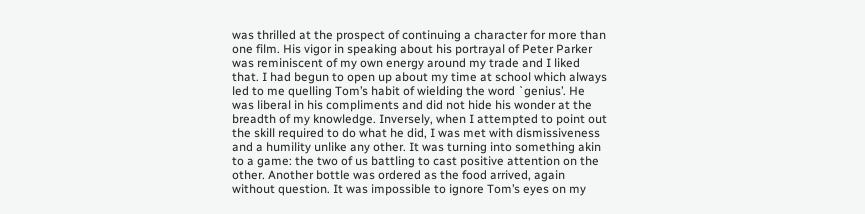was thrilled at the prospect of continuing a character for more than one film. His vigor in speaking about his portrayal of Peter Parker was reminiscent of my own energy around my trade and I liked that. I had begun to open up about my time at school which always led to me quelling Tom’s habit of wielding the word `genius’. He was liberal in his compliments and did not hide his wonder at the breadth of my knowledge. Inversely, when I attempted to point out the skill required to do what he did, I was met with dismissiveness and a humility unlike any other. It was turning into something akin to a game: the two of us battling to cast positive attention on the other. Another bottle was ordered as the food arrived, again without question. It was impossible to ignore Tom’s eyes on my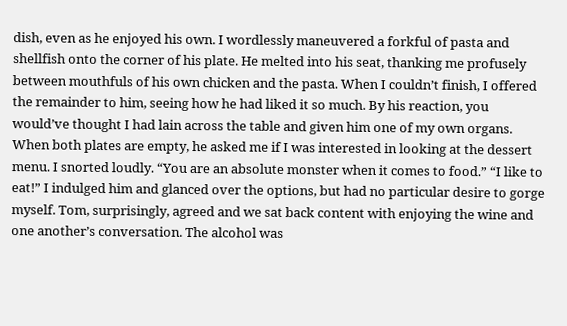dish, even as he enjoyed his own. I wordlessly maneuvered a forkful of pasta and shellfish onto the corner of his plate. He melted into his seat, thanking me profusely between mouthfuls of his own chicken and the pasta. When I couldn’t finish, I offered the remainder to him, seeing how he had liked it so much. By his reaction, you would’ve thought I had lain across the table and given him one of my own organs. When both plates are empty, he asked me if I was interested in looking at the dessert menu. I snorted loudly. “You are an absolute monster when it comes to food.” “I like to eat!” I indulged him and glanced over the options, but had no particular desire to gorge myself. Tom, surprisingly, agreed and we sat back content with enjoying the wine and one another’s conversation. The alcohol was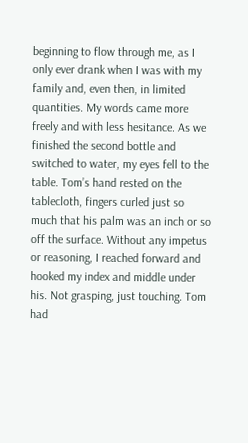beginning to flow through me, as I only ever drank when I was with my family and, even then, in limited quantities. My words came more freely and with less hesitance. As we finished the second bottle and switched to water, my eyes fell to the table. Tom’s hand rested on the tablecloth, fingers curled just so much that his palm was an inch or so off the surface. Without any impetus or reasoning, I reached forward and hooked my index and middle under his. Not grasping, just touching. Tom had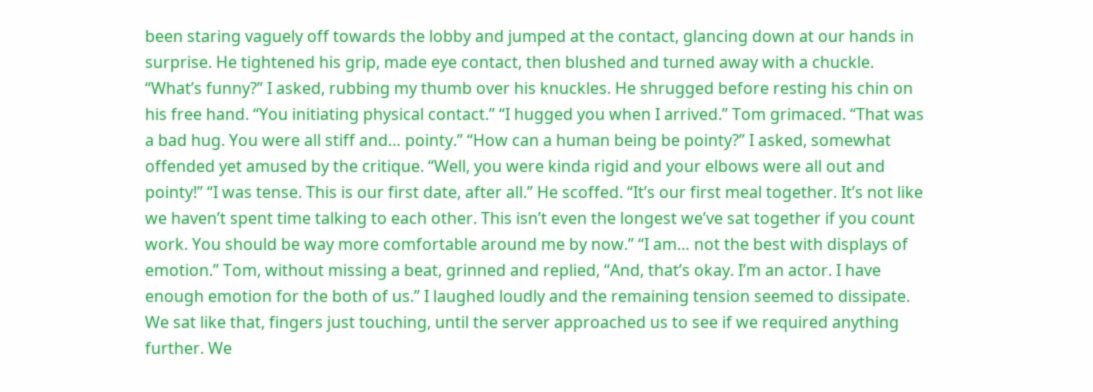been staring vaguely off towards the lobby and jumped at the contact, glancing down at our hands in surprise. He tightened his grip, made eye contact, then blushed and turned away with a chuckle. “What’s funny?” I asked, rubbing my thumb over his knuckles. He shrugged before resting his chin on his free hand. “You initiating physical contact.” “I hugged you when I arrived.” Tom grimaced. “That was a bad hug. You were all stiff and… pointy.” “How can a human being be pointy?” I asked, somewhat offended yet amused by the critique. “Well, you were kinda rigid and your elbows were all out and pointy!” “I was tense. This is our first date, after all.” He scoffed. “It’s our first meal together. It’s not like we haven’t spent time talking to each other. This isn’t even the longest we’ve sat together if you count work. You should be way more comfortable around me by now.” “I am… not the best with displays of emotion.” Tom, without missing a beat, grinned and replied, “And, that’s okay. I’m an actor. I have enough emotion for the both of us.” I laughed loudly and the remaining tension seemed to dissipate. We sat like that, fingers just touching, until the server approached us to see if we required anything further. We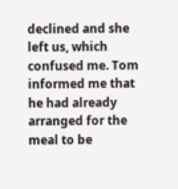declined and she left us, which confused me. Tom informed me that he had already arranged for the meal to be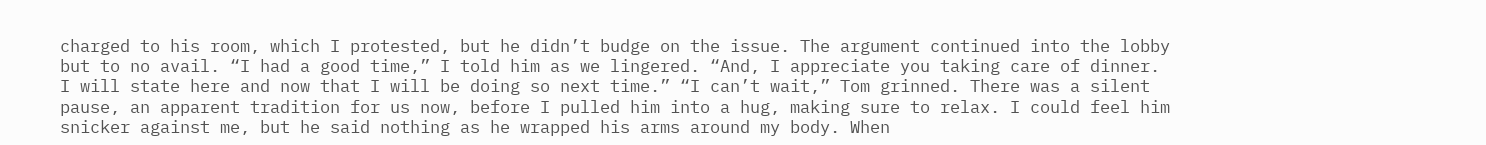charged to his room, which I protested, but he didn’t budge on the issue. The argument continued into the lobby but to no avail. “I had a good time,” I told him as we lingered. “And, I appreciate you taking care of dinner. I will state here and now that I will be doing so next time.” “I can’t wait,” Tom grinned. There was a silent pause, an apparent tradition for us now, before I pulled him into a hug, making sure to relax. I could feel him snicker against me, but he said nothing as he wrapped his arms around my body. When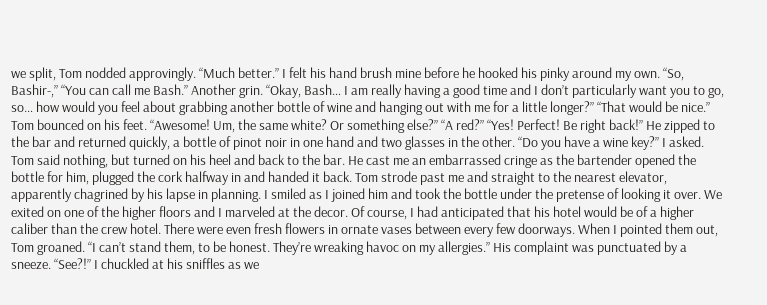we split, Tom nodded approvingly. “Much better.” I felt his hand brush mine before he hooked his pinky around my own. “So, Bashir-,” “You can call me Bash.” Another grin. “Okay, Bash… I am really having a good time and I don’t particularly want you to go, so… how would you feel about grabbing another bottle of wine and hanging out with me for a little longer?” “That would be nice.” Tom bounced on his feet. “Awesome! Um, the same white? Or something else?” “A red?” “Yes! Perfect! Be right back!” He zipped to the bar and returned quickly, a bottle of pinot noir in one hand and two glasses in the other. “Do you have a wine key?” I asked. Tom said nothing, but turned on his heel and back to the bar. He cast me an embarrassed cringe as the bartender opened the bottle for him, plugged the cork halfway in and handed it back. Tom strode past me and straight to the nearest elevator, apparently chagrined by his lapse in planning. I smiled as I joined him and took the bottle under the pretense of looking it over. We exited on one of the higher floors and I marveled at the decor. Of course, I had anticipated that his hotel would be of a higher caliber than the crew hotel. There were even fresh flowers in ornate vases between every few doorways. When I pointed them out, Tom groaned. “I can’t stand them, to be honest. They’re wreaking havoc on my allergies.” His complaint was punctuated by a sneeze. “See?!” I chuckled at his sniffles as we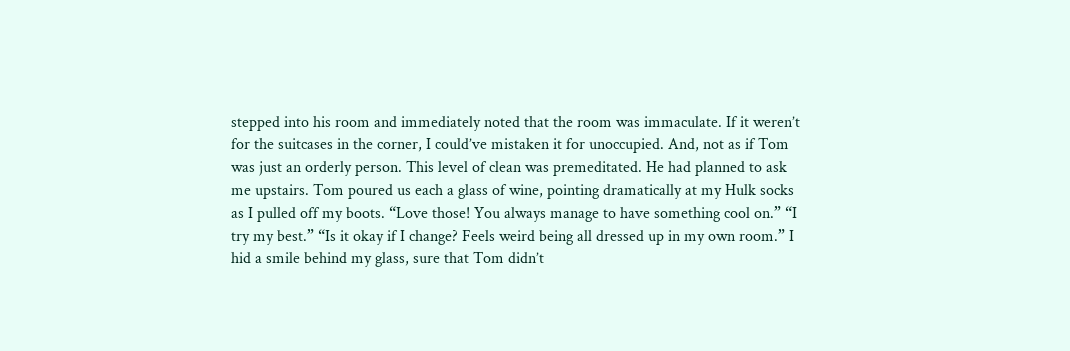stepped into his room and immediately noted that the room was immaculate. If it weren’t for the suitcases in the corner, I could’ve mistaken it for unoccupied. And, not as if Tom was just an orderly person. This level of clean was premeditated. He had planned to ask me upstairs. Tom poured us each a glass of wine, pointing dramatically at my Hulk socks as I pulled off my boots. “Love those! You always manage to have something cool on.” “I try my best.” “Is it okay if I change? Feels weird being all dressed up in my own room.” I hid a smile behind my glass, sure that Tom didn’t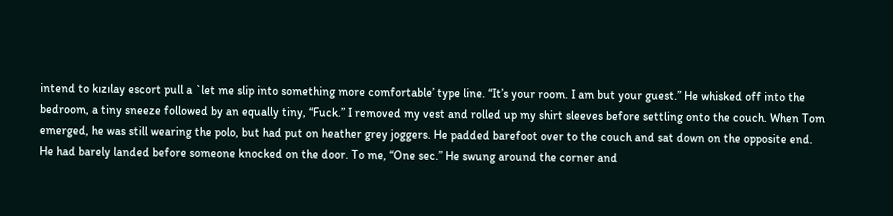intend to kızılay escort pull a `let me slip into something more comfortable’ type line. “It’s your room. I am but your guest.” He whisked off into the bedroom, a tiny sneeze followed by an equally tiny, “Fuck.” I removed my vest and rolled up my shirt sleeves before settling onto the couch. When Tom emerged, he was still wearing the polo, but had put on heather grey joggers. He padded barefoot over to the couch and sat down on the opposite end. He had barely landed before someone knocked on the door. To me, “One sec.” He swung around the corner and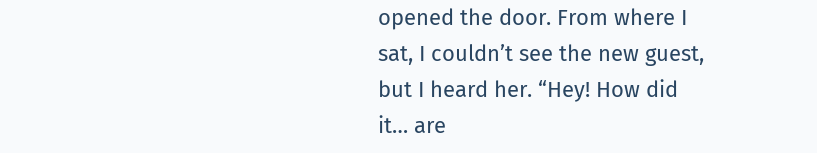opened the door. From where I sat, I couldn’t see the new guest, but I heard her. “Hey! How did it… are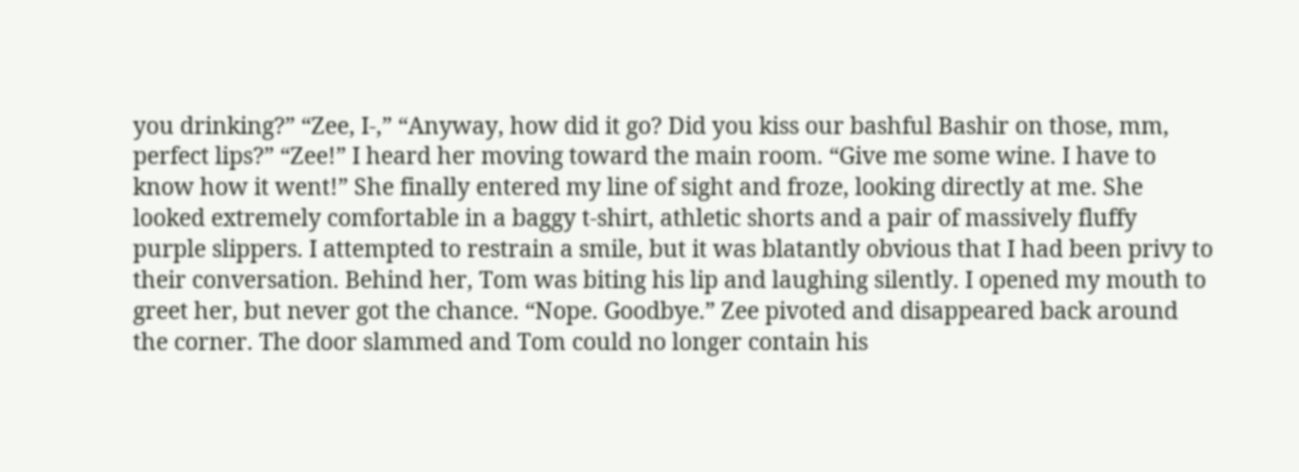you drinking?” “Zee, I-,” “Anyway, how did it go? Did you kiss our bashful Bashir on those, mm, perfect lips?” “Zee!” I heard her moving toward the main room. “Give me some wine. I have to know how it went!” She finally entered my line of sight and froze, looking directly at me. She looked extremely comfortable in a baggy t-shirt, athletic shorts and a pair of massively fluffy purple slippers. I attempted to restrain a smile, but it was blatantly obvious that I had been privy to their conversation. Behind her, Tom was biting his lip and laughing silently. I opened my mouth to greet her, but never got the chance. “Nope. Goodbye.” Zee pivoted and disappeared back around the corner. The door slammed and Tom could no longer contain his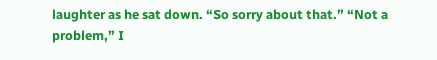laughter as he sat down. “So sorry about that.” “Not a problem,” I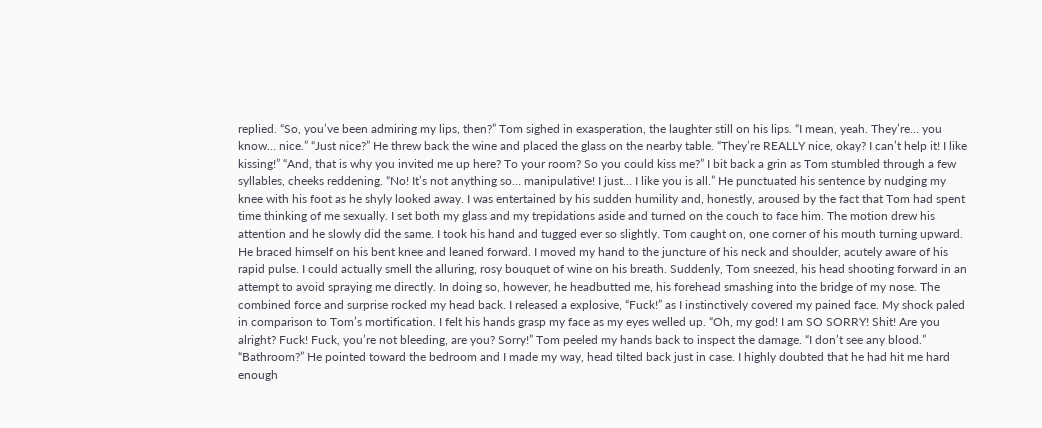replied. “So, you’ve been admiring my lips, then?” Tom sighed in exasperation, the laughter still on his lips. “I mean, yeah. They’re… you know… nice.” “Just nice?” He threw back the wine and placed the glass on the nearby table. “They’re REALLY nice, okay? I can’t help it! I like kissing!” “And, that is why you invited me up here? To your room? So you could kiss me?” I bit back a grin as Tom stumbled through a few syllables, cheeks reddening. “No! It’s not anything so… manipulative! I just… I like you is all.” He punctuated his sentence by nudging my knee with his foot as he shyly looked away. I was entertained by his sudden humility and, honestly, aroused by the fact that Tom had spent time thinking of me sexually. I set both my glass and my trepidations aside and turned on the couch to face him. The motion drew his attention and he slowly did the same. I took his hand and tugged ever so slightly. Tom caught on, one corner of his mouth turning upward. He braced himself on his bent knee and leaned forward. I moved my hand to the juncture of his neck and shoulder, acutely aware of his rapid pulse. I could actually smell the alluring, rosy bouquet of wine on his breath. Suddenly, Tom sneezed, his head shooting forward in an attempt to avoid spraying me directly. In doing so, however, he headbutted me, his forehead smashing into the bridge of my nose. The combined force and surprise rocked my head back. I released a explosive, “Fuck!” as I instinctively covered my pained face. My shock paled in comparison to Tom’s mortification. I felt his hands grasp my face as my eyes welled up. “Oh, my god! I am SO SORRY! Shit! Are you alright? Fuck! Fuck, you’re not bleeding, are you? Sorry!” Tom peeled my hands back to inspect the damage. “I don’t see any blood.” “Bathroom?” He pointed toward the bedroom and I made my way, head tilted back just in case. I highly doubted that he had hit me hard enough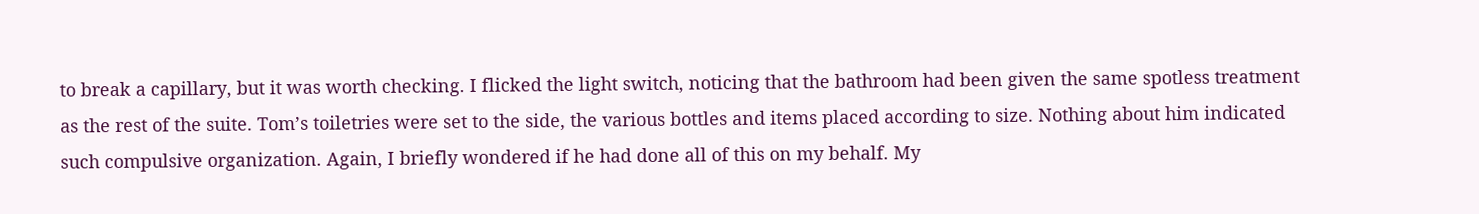to break a capillary, but it was worth checking. I flicked the light switch, noticing that the bathroom had been given the same spotless treatment as the rest of the suite. Tom’s toiletries were set to the side, the various bottles and items placed according to size. Nothing about him indicated such compulsive organization. Again, I briefly wondered if he had done all of this on my behalf. My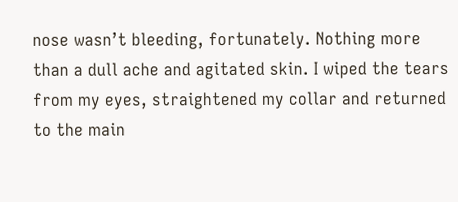nose wasn’t bleeding, fortunately. Nothing more than a dull ache and agitated skin. I wiped the tears from my eyes, straightened my collar and returned to the main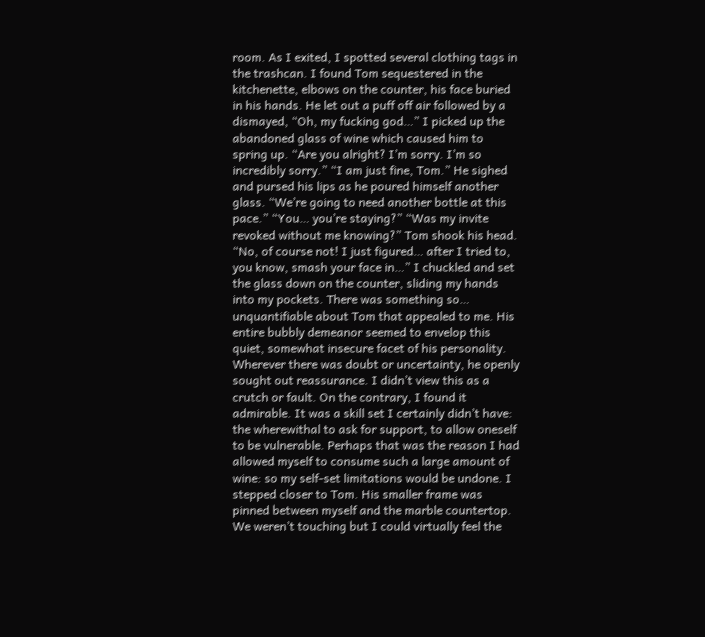room. As I exited, I spotted several clothing tags in the trashcan. I found Tom sequestered in the kitchenette, elbows on the counter, his face buried in his hands. He let out a puff off air followed by a dismayed, “Oh, my fucking god…” I picked up the abandoned glass of wine which caused him to spring up. “Are you alright? I’m sorry. I’m so incredibly sorry.” “I am just fine, Tom.” He sighed and pursed his lips as he poured himself another glass. “We’re going to need another bottle at this pace.” “You… you’re staying?” “Was my invite revoked without me knowing?” Tom shook his head. “No, of course not! I just figured… after I tried to, you know, smash your face in…” I chuckled and set the glass down on the counter, sliding my hands into my pockets. There was something so… unquantifiable about Tom that appealed to me. His entire bubbly demeanor seemed to envelop this quiet, somewhat insecure facet of his personality. Wherever there was doubt or uncertainty, he openly sought out reassurance. I didn’t view this as a crutch or fault. On the contrary, I found it admirable. It was a skill set I certainly didn’t have: the wherewithal to ask for support, to allow oneself to be vulnerable. Perhaps that was the reason I had allowed myself to consume such a large amount of wine: so my self-set limitations would be undone. I stepped closer to Tom. His smaller frame was pinned between myself and the marble countertop. We weren’t touching but I could virtually feel the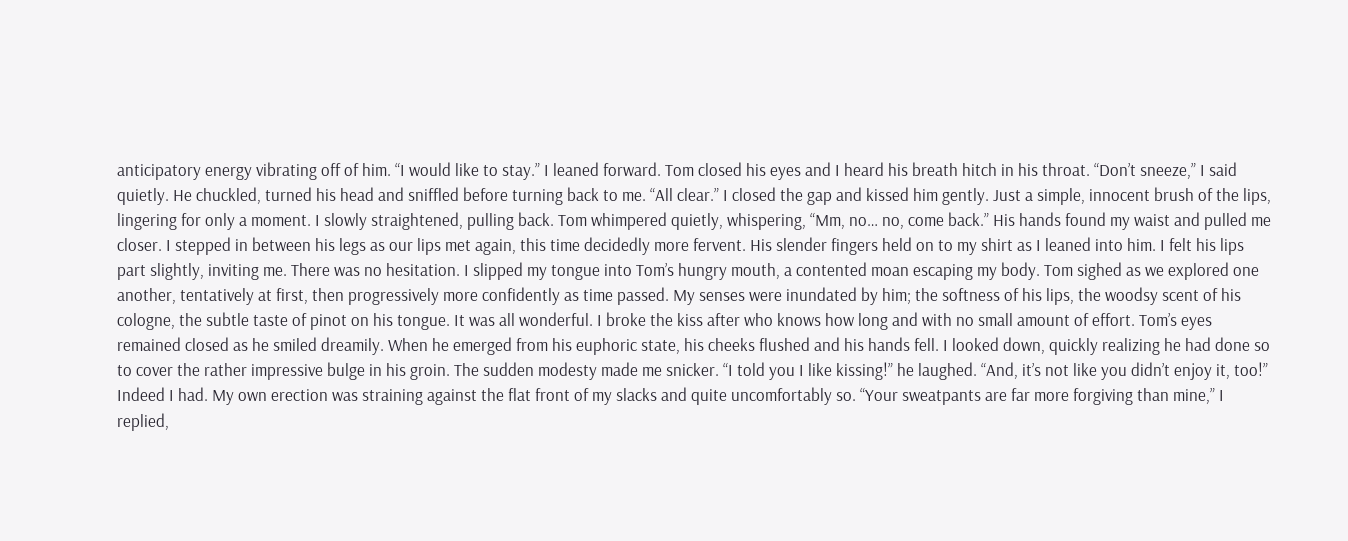anticipatory energy vibrating off of him. “I would like to stay.” I leaned forward. Tom closed his eyes and I heard his breath hitch in his throat. “Don’t sneeze,” I said quietly. He chuckled, turned his head and sniffled before turning back to me. “All clear.” I closed the gap and kissed him gently. Just a simple, innocent brush of the lips, lingering for only a moment. I slowly straightened, pulling back. Tom whimpered quietly, whispering, “Mm, no… no, come back.” His hands found my waist and pulled me closer. I stepped in between his legs as our lips met again, this time decidedly more fervent. His slender fingers held on to my shirt as I leaned into him. I felt his lips part slightly, inviting me. There was no hesitation. I slipped my tongue into Tom’s hungry mouth, a contented moan escaping my body. Tom sighed as we explored one another, tentatively at first, then progressively more confidently as time passed. My senses were inundated by him; the softness of his lips, the woodsy scent of his cologne, the subtle taste of pinot on his tongue. It was all wonderful. I broke the kiss after who knows how long and with no small amount of effort. Tom’s eyes remained closed as he smiled dreamily. When he emerged from his euphoric state, his cheeks flushed and his hands fell. I looked down, quickly realizing he had done so to cover the rather impressive bulge in his groin. The sudden modesty made me snicker. “I told you I like kissing!” he laughed. “And, it’s not like you didn’t enjoy it, too!” Indeed I had. My own erection was straining against the flat front of my slacks and quite uncomfortably so. “Your sweatpants are far more forgiving than mine,” I replied,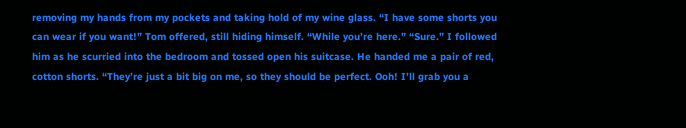removing my hands from my pockets and taking hold of my wine glass. “I have some shorts you can wear if you want!” Tom offered, still hiding himself. “While you’re here.” “Sure.” I followed him as he scurried into the bedroom and tossed open his suitcase. He handed me a pair of red, cotton shorts. “They’re just a bit big on me, so they should be perfect. Ooh! I’ll grab you a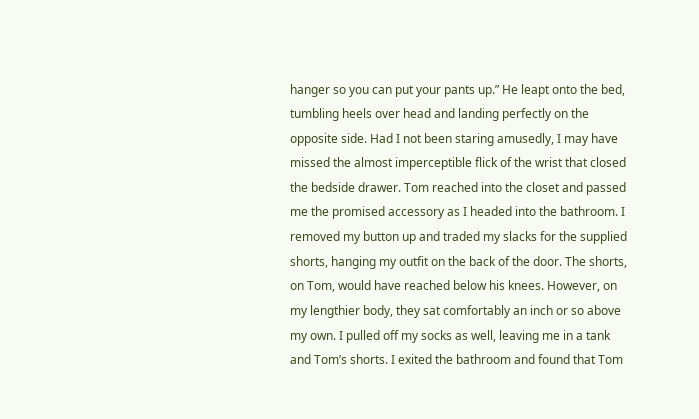hanger so you can put your pants up.” He leapt onto the bed, tumbling heels over head and landing perfectly on the opposite side. Had I not been staring amusedly, I may have missed the almost imperceptible flick of the wrist that closed the bedside drawer. Tom reached into the closet and passed me the promised accessory as I headed into the bathroom. I removed my button up and traded my slacks for the supplied shorts, hanging my outfit on the back of the door. The shorts, on Tom, would have reached below his knees. However, on my lengthier body, they sat comfortably an inch or so above my own. I pulled off my socks as well, leaving me in a tank and Tom’s shorts. I exited the bathroom and found that Tom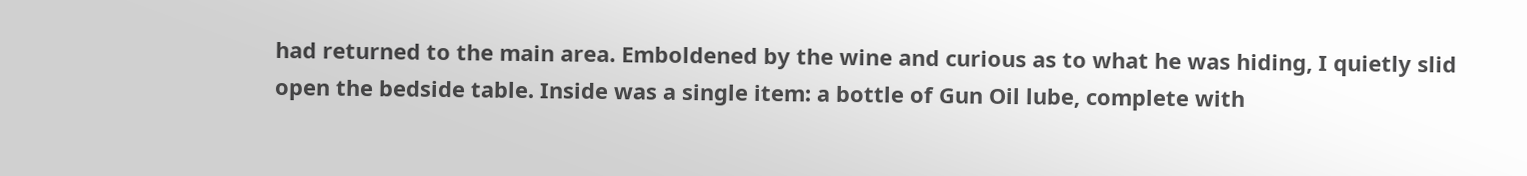had returned to the main area. Emboldened by the wine and curious as to what he was hiding, I quietly slid open the bedside table. Inside was a single item: a bottle of Gun Oil lube, complete with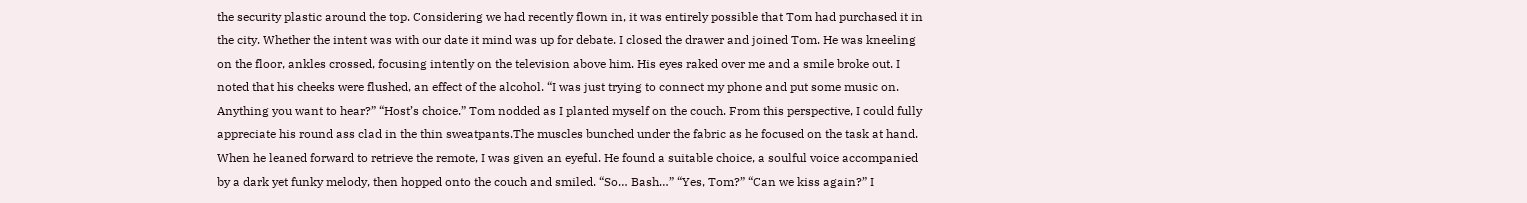the security plastic around the top. Considering we had recently flown in, it was entirely possible that Tom had purchased it in the city. Whether the intent was with our date it mind was up for debate. I closed the drawer and joined Tom. He was kneeling on the floor, ankles crossed, focusing intently on the television above him. His eyes raked over me and a smile broke out. I noted that his cheeks were flushed, an effect of the alcohol. “I was just trying to connect my phone and put some music on. Anything you want to hear?” “Host’s choice.” Tom nodded as I planted myself on the couch. From this perspective, I could fully appreciate his round ass clad in the thin sweatpants.The muscles bunched under the fabric as he focused on the task at hand. When he leaned forward to retrieve the remote, I was given an eyeful. He found a suitable choice, a soulful voice accompanied by a dark yet funky melody, then hopped onto the couch and smiled. “So… Bash…” “Yes, Tom?” “Can we kiss again?” I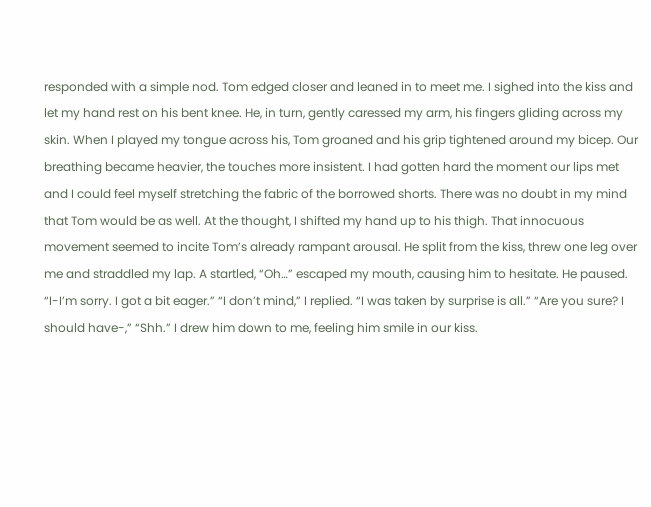responded with a simple nod. Tom edged closer and leaned in to meet me. I sighed into the kiss and let my hand rest on his bent knee. He, in turn, gently caressed my arm, his fingers gliding across my skin. When I played my tongue across his, Tom groaned and his grip tightened around my bicep. Our breathing became heavier, the touches more insistent. I had gotten hard the moment our lips met and I could feel myself stretching the fabric of the borrowed shorts. There was no doubt in my mind that Tom would be as well. At the thought, I shifted my hand up to his thigh. That innocuous movement seemed to incite Tom’s already rampant arousal. He split from the kiss, threw one leg over me and straddled my lap. A startled, “Oh…” escaped my mouth, causing him to hesitate. He paused. “I-I’m sorry. I got a bit eager.” “I don’t mind,” I replied. “I was taken by surprise is all.” “Are you sure? I should have-,” “Shh.” I drew him down to me, feeling him smile in our kiss.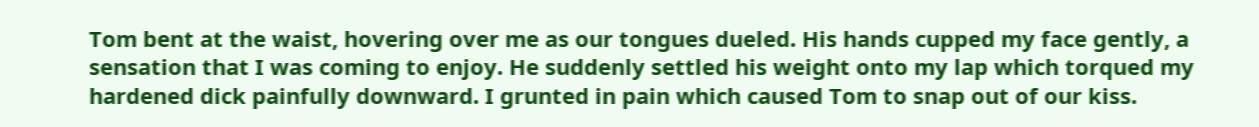Tom bent at the waist, hovering over me as our tongues dueled. His hands cupped my face gently, a sensation that I was coming to enjoy. He suddenly settled his weight onto my lap which torqued my hardened dick painfully downward. I grunted in pain which caused Tom to snap out of our kiss.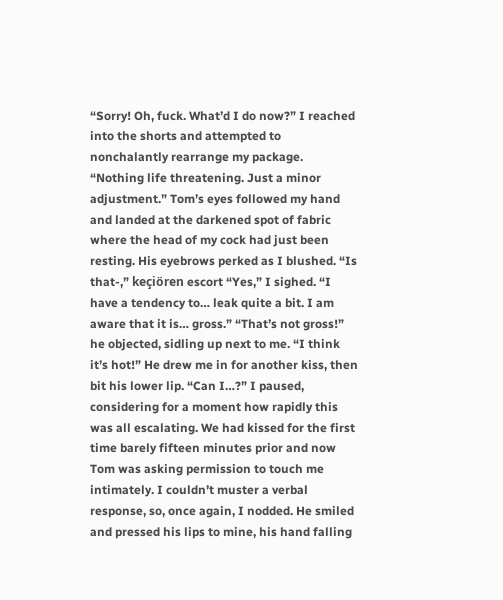“Sorry! Oh, fuck. What’d I do now?” I reached into the shorts and attempted to nonchalantly rearrange my package. “Nothing life threatening. Just a minor adjustment.” Tom’s eyes followed my hand and landed at the darkened spot of fabric where the head of my cock had just been resting. His eyebrows perked as I blushed. “Is that-,” keçiören escort “Yes,” I sighed. “I have a tendency to… leak quite a bit. I am aware that it is… gross.” “That’s not gross!” he objected, sidling up next to me. “I think it’s hot!” He drew me in for another kiss, then bit his lower lip. “Can I…?” I paused, considering for a moment how rapidly this was all escalating. We had kissed for the first time barely fifteen minutes prior and now Tom was asking permission to touch me intimately. I couldn’t muster a verbal response, so, once again, I nodded. He smiled and pressed his lips to mine, his hand falling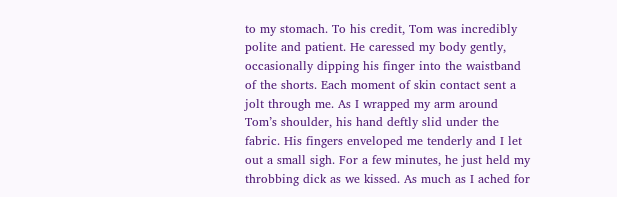to my stomach. To his credit, Tom was incredibly polite and patient. He caressed my body gently, occasionally dipping his finger into the waistband of the shorts. Each moment of skin contact sent a jolt through me. As I wrapped my arm around Tom’s shoulder, his hand deftly slid under the fabric. His fingers enveloped me tenderly and I let out a small sigh. For a few minutes, he just held my throbbing dick as we kissed. As much as I ached for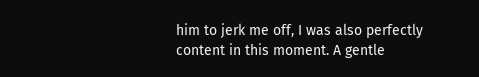him to jerk me off, I was also perfectly content in this moment. A gentle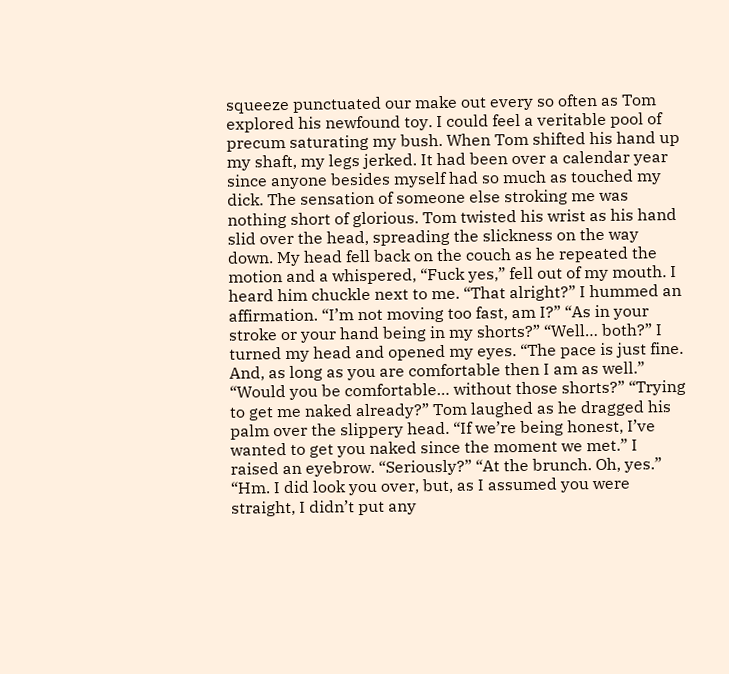squeeze punctuated our make out every so often as Tom explored his newfound toy. I could feel a veritable pool of precum saturating my bush. When Tom shifted his hand up my shaft, my legs jerked. It had been over a calendar year since anyone besides myself had so much as touched my dick. The sensation of someone else stroking me was nothing short of glorious. Tom twisted his wrist as his hand slid over the head, spreading the slickness on the way down. My head fell back on the couch as he repeated the motion and a whispered, “Fuck yes,” fell out of my mouth. I heard him chuckle next to me. “That alright?” I hummed an affirmation. “I’m not moving too fast, am I?” “As in your stroke or your hand being in my shorts?” “Well… both?” I turned my head and opened my eyes. “The pace is just fine. And, as long as you are comfortable then I am as well.” “Would you be comfortable… without those shorts?” “Trying to get me naked already?” Tom laughed as he dragged his palm over the slippery head. “If we’re being honest, I’ve wanted to get you naked since the moment we met.” I raised an eyebrow. “Seriously?” “At the brunch. Oh, yes.” “Hm. I did look you over, but, as I assumed you were straight, I didn’t put any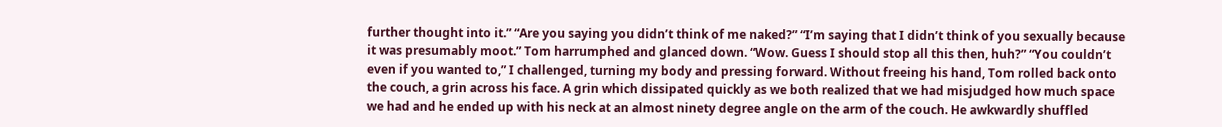further thought into it.” “Are you saying you didn’t think of me naked?” “I’m saying that I didn’t think of you sexually because it was presumably moot.” Tom harrumphed and glanced down. “Wow. Guess I should stop all this then, huh?” “You couldn’t even if you wanted to,” I challenged, turning my body and pressing forward. Without freeing his hand, Tom rolled back onto the couch, a grin across his face. A grin which dissipated quickly as we both realized that we had misjudged how much space we had and he ended up with his neck at an almost ninety degree angle on the arm of the couch. He awkwardly shuffled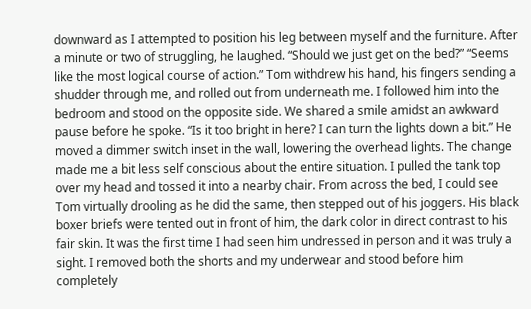downward as I attempted to position his leg between myself and the furniture. After a minute or two of struggling, he laughed. “Should we just get on the bed?” “Seems like the most logical course of action.” Tom withdrew his hand, his fingers sending a shudder through me, and rolled out from underneath me. I followed him into the bedroom and stood on the opposite side. We shared a smile amidst an awkward pause before he spoke. “Is it too bright in here? I can turn the lights down a bit.” He moved a dimmer switch inset in the wall, lowering the overhead lights. The change made me a bit less self conscious about the entire situation. I pulled the tank top over my head and tossed it into a nearby chair. From across the bed, I could see Tom virtually drooling as he did the same, then stepped out of his joggers. His black boxer briefs were tented out in front of him, the dark color in direct contrast to his fair skin. It was the first time I had seen him undressed in person and it was truly a sight. I removed both the shorts and my underwear and stood before him completely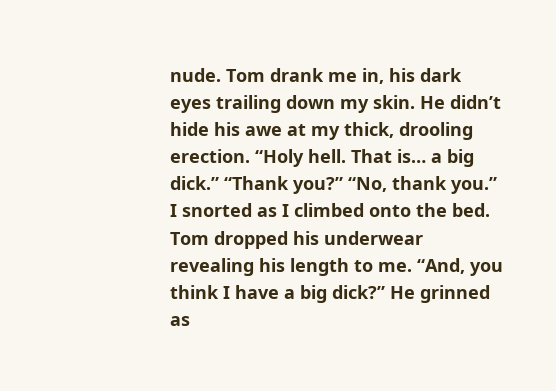nude. Tom drank me in, his dark eyes trailing down my skin. He didn’t hide his awe at my thick, drooling erection. “Holy hell. That is… a big dick.” “Thank you?” “No, thank you.” I snorted as I climbed onto the bed. Tom dropped his underwear revealing his length to me. “And, you think I have a big dick?” He grinned as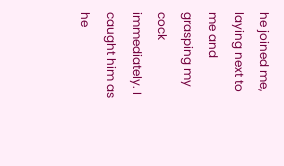he joined me, laying next to me and grasping my cock immediately. I caught him as he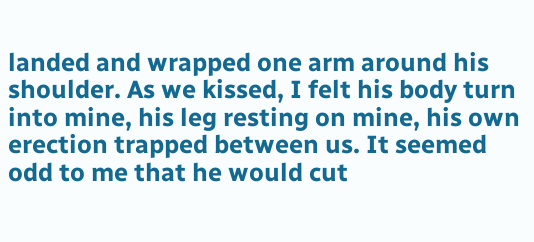landed and wrapped one arm around his shoulder. As we kissed, I felt his body turn into mine, his leg resting on mine, his own erection trapped between us. It seemed odd to me that he would cut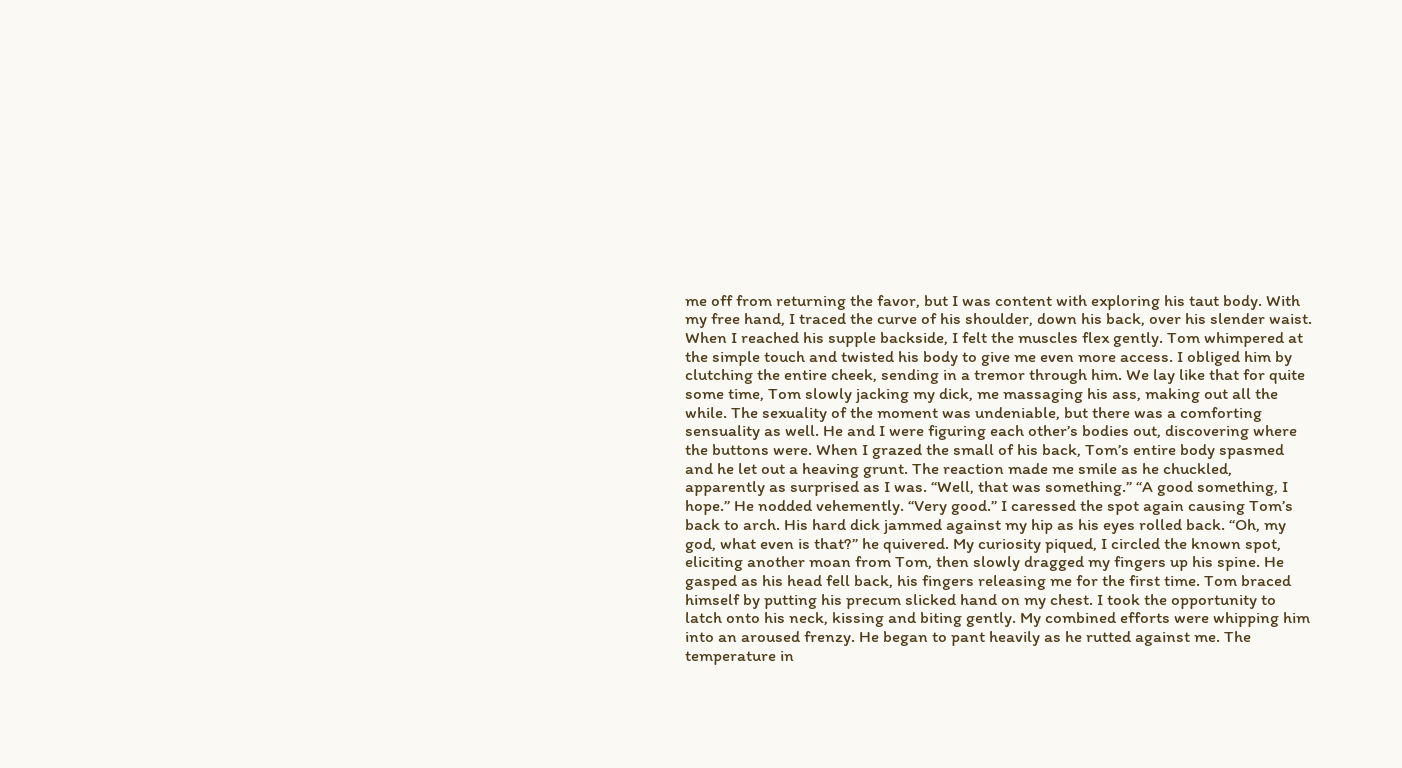me off from returning the favor, but I was content with exploring his taut body. With my free hand, I traced the curve of his shoulder, down his back, over his slender waist. When I reached his supple backside, I felt the muscles flex gently. Tom whimpered at the simple touch and twisted his body to give me even more access. I obliged him by clutching the entire cheek, sending in a tremor through him. We lay like that for quite some time, Tom slowly jacking my dick, me massaging his ass, making out all the while. The sexuality of the moment was undeniable, but there was a comforting sensuality as well. He and I were figuring each other’s bodies out, discovering where the buttons were. When I grazed the small of his back, Tom’s entire body spasmed and he let out a heaving grunt. The reaction made me smile as he chuckled, apparently as surprised as I was. “Well, that was something.” “A good something, I hope.” He nodded vehemently. “Very good.” I caressed the spot again causing Tom’s back to arch. His hard dick jammed against my hip as his eyes rolled back. “Oh, my god, what even is that?” he quivered. My curiosity piqued, I circled the known spot, eliciting another moan from Tom, then slowly dragged my fingers up his spine. He gasped as his head fell back, his fingers releasing me for the first time. Tom braced himself by putting his precum slicked hand on my chest. I took the opportunity to latch onto his neck, kissing and biting gently. My combined efforts were whipping him into an aroused frenzy. He began to pant heavily as he rutted against me. The temperature in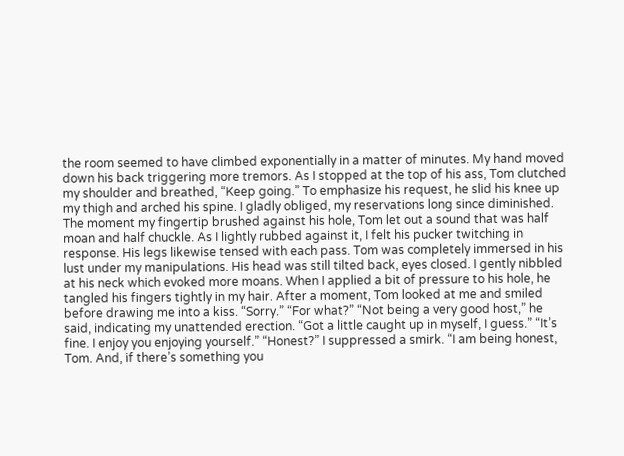the room seemed to have climbed exponentially in a matter of minutes. My hand moved down his back triggering more tremors. As I stopped at the top of his ass, Tom clutched my shoulder and breathed, “Keep going.” To emphasize his request, he slid his knee up my thigh and arched his spine. I gladly obliged, my reservations long since diminished. The moment my fingertip brushed against his hole, Tom let out a sound that was half moan and half chuckle. As I lightly rubbed against it, I felt his pucker twitching in response. His legs likewise tensed with each pass. Tom was completely immersed in his lust under my manipulations. His head was still tilted back, eyes closed. I gently nibbled at his neck which evoked more moans. When I applied a bit of pressure to his hole, he tangled his fingers tightly in my hair. After a moment, Tom looked at me and smiled before drawing me into a kiss. “Sorry.” “For what?” “Not being a very good host,” he said, indicating my unattended erection. “Got a little caught up in myself, I guess.” “It’s fine. I enjoy you enjoying yourself.” “Honest?” I suppressed a smirk. “I am being honest, Tom. And, if there’s something you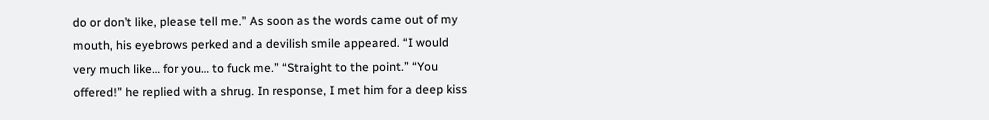do or don’t like, please tell me.” As soon as the words came out of my mouth, his eyebrows perked and a devilish smile appeared. “I would very much like… for you… to fuck me.” “Straight to the point.” “You offered!” he replied with a shrug. In response, I met him for a deep kiss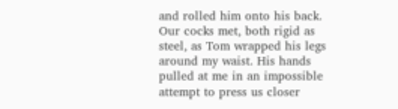and rolled him onto his back. Our cocks met, both rigid as steel, as Tom wrapped his legs around my waist. His hands pulled at me in an impossible attempt to press us closer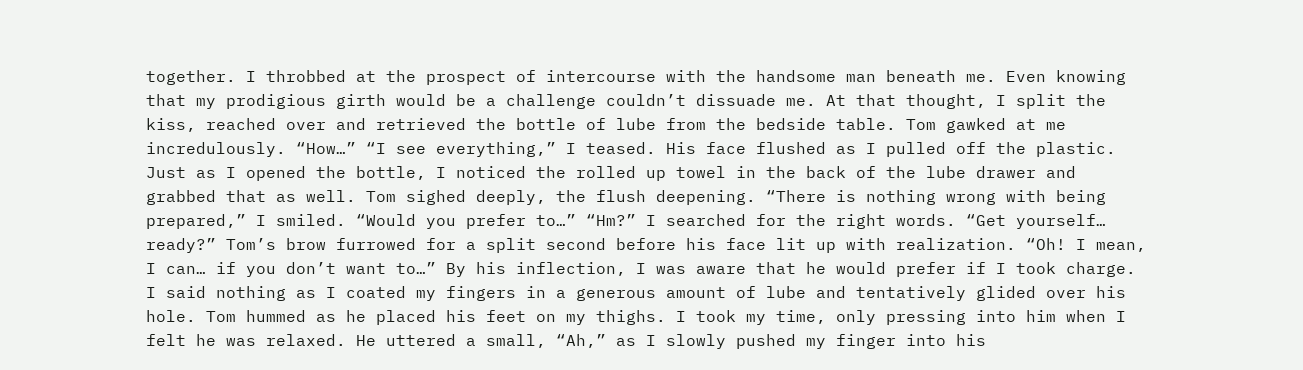together. I throbbed at the prospect of intercourse with the handsome man beneath me. Even knowing that my prodigious girth would be a challenge couldn’t dissuade me. At that thought, I split the kiss, reached over and retrieved the bottle of lube from the bedside table. Tom gawked at me incredulously. “How…” “I see everything,” I teased. His face flushed as I pulled off the plastic. Just as I opened the bottle, I noticed the rolled up towel in the back of the lube drawer and grabbed that as well. Tom sighed deeply, the flush deepening. “There is nothing wrong with being prepared,” I smiled. “Would you prefer to…” “Hm?” I searched for the right words. “Get yourself… ready?” Tom’s brow furrowed for a split second before his face lit up with realization. “Oh! I mean, I can… if you don’t want to…” By his inflection, I was aware that he would prefer if I took charge. I said nothing as I coated my fingers in a generous amount of lube and tentatively glided over his hole. Tom hummed as he placed his feet on my thighs. I took my time, only pressing into him when I felt he was relaxed. He uttered a small, “Ah,” as I slowly pushed my finger into his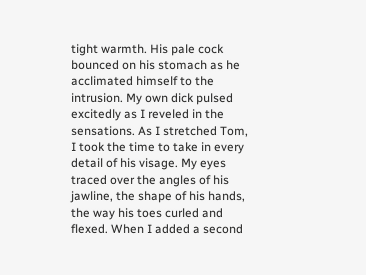tight warmth. His pale cock bounced on his stomach as he acclimated himself to the intrusion. My own dick pulsed excitedly as I reveled in the sensations. As I stretched Tom, I took the time to take in every detail of his visage. My eyes traced over the angles of his jawline, the shape of his hands, the way his toes curled and flexed. When I added a second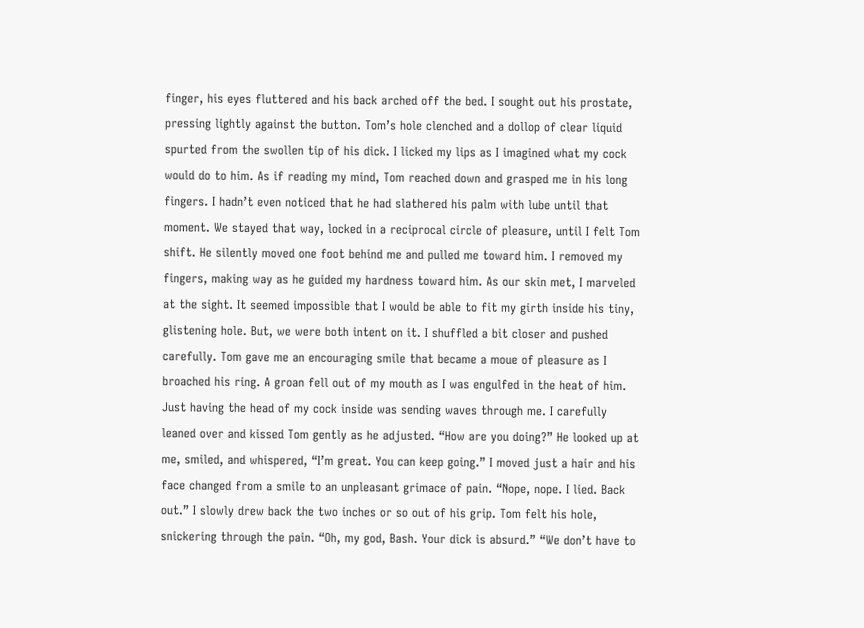finger, his eyes fluttered and his back arched off the bed. I sought out his prostate, pressing lightly against the button. Tom’s hole clenched and a dollop of clear liquid spurted from the swollen tip of his dick. I licked my lips as I imagined what my cock would do to him. As if reading my mind, Tom reached down and grasped me in his long fingers. I hadn’t even noticed that he had slathered his palm with lube until that moment. We stayed that way, locked in a reciprocal circle of pleasure, until I felt Tom shift. He silently moved one foot behind me and pulled me toward him. I removed my fingers, making way as he guided my hardness toward him. As our skin met, I marveled at the sight. It seemed impossible that I would be able to fit my girth inside his tiny, glistening hole. But, we were both intent on it. I shuffled a bit closer and pushed carefully. Tom gave me an encouraging smile that became a moue of pleasure as I broached his ring. A groan fell out of my mouth as I was engulfed in the heat of him. Just having the head of my cock inside was sending waves through me. I carefully leaned over and kissed Tom gently as he adjusted. “How are you doing?” He looked up at me, smiled, and whispered, “I’m great. You can keep going.” I moved just a hair and his face changed from a smile to an unpleasant grimace of pain. “Nope, nope. I lied. Back out.” I slowly drew back the two inches or so out of his grip. Tom felt his hole, snickering through the pain. “Oh, my god, Bash. Your dick is absurd.” “We don’t have to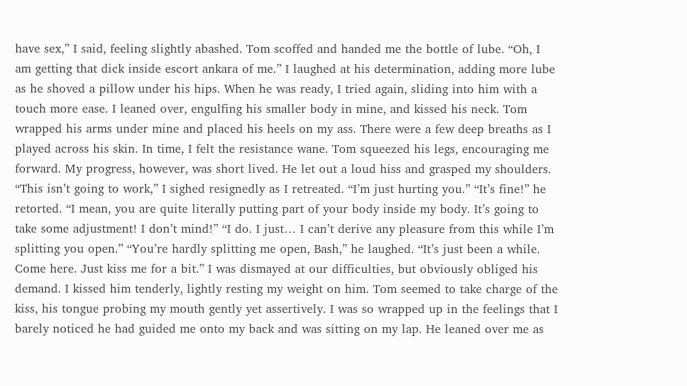have sex,” I said, feeling slightly abashed. Tom scoffed and handed me the bottle of lube. “Oh, I am getting that dick inside escort ankara of me.” I laughed at his determination, adding more lube as he shoved a pillow under his hips. When he was ready, I tried again, sliding into him with a touch more ease. I leaned over, engulfing his smaller body in mine, and kissed his neck. Tom wrapped his arms under mine and placed his heels on my ass. There were a few deep breaths as I played across his skin. In time, I felt the resistance wane. Tom squeezed his legs, encouraging me forward. My progress, however, was short lived. He let out a loud hiss and grasped my shoulders. “This isn’t going to work,” I sighed resignedly as I retreated. “I’m just hurting you.” “It’s fine!” he retorted. “I mean, you are quite literally putting part of your body inside my body. It’s going to take some adjustment! I don’t mind!” “I do. I just… I can’t derive any pleasure from this while I’m splitting you open.” “You’re hardly splitting me open, Bash,” he laughed. “It’s just been a while. Come here. Just kiss me for a bit.” I was dismayed at our difficulties, but obviously obliged his demand. I kissed him tenderly, lightly resting my weight on him. Tom seemed to take charge of the kiss, his tongue probing my mouth gently yet assertively. I was so wrapped up in the feelings that I barely noticed he had guided me onto my back and was sitting on my lap. He leaned over me as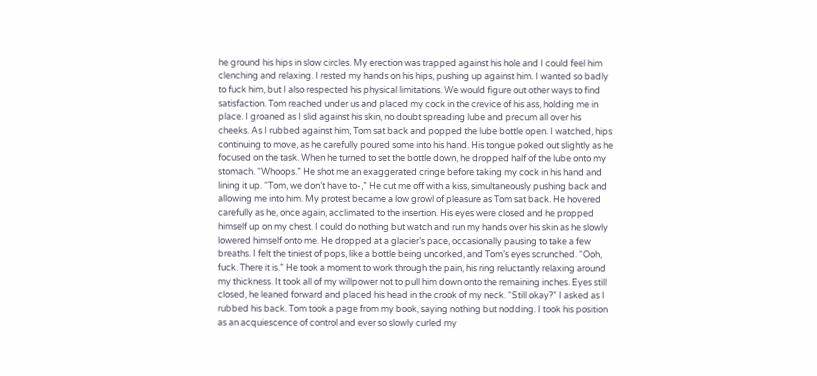he ground his hips in slow circles. My erection was trapped against his hole and I could feel him clenching and relaxing. I rested my hands on his hips, pushing up against him. I wanted so badly to fuck him, but I also respected his physical limitations. We would figure out other ways to find satisfaction. Tom reached under us and placed my cock in the crevice of his ass, holding me in place. I groaned as I slid against his skin, no doubt spreading lube and precum all over his cheeks. As I rubbed against him, Tom sat back and popped the lube bottle open. I watched, hips continuing to move, as he carefully poured some into his hand. His tongue poked out slightly as he focused on the task. When he turned to set the bottle down, he dropped half of the lube onto my stomach. “Whoops.” He shot me an exaggerated cringe before taking my cock in his hand and lining it up. “Tom, we don’t have to-,” He cut me off with a kiss, simultaneously pushing back and allowing me into him. My protest became a low growl of pleasure as Tom sat back. He hovered carefully as he, once again, acclimated to the insertion. His eyes were closed and he propped himself up on my chest. I could do nothing but watch and run my hands over his skin as he slowly lowered himself onto me. He dropped at a glacier’s pace, occasionally pausing to take a few breaths. I felt the tiniest of pops, like a bottle being uncorked, and Tom’s eyes scrunched. “Ooh, fuck. There it is.” He took a moment to work through the pain, his ring reluctantly relaxing around my thickness. It took all of my willpower not to pull him down onto the remaining inches. Eyes still closed, he leaned forward and placed his head in the crook of my neck. “Still okay?” I asked as I rubbed his back. Tom took a page from my book, saying nothing but nodding. I took his position as an acquiescence of control and ever so slowly curled my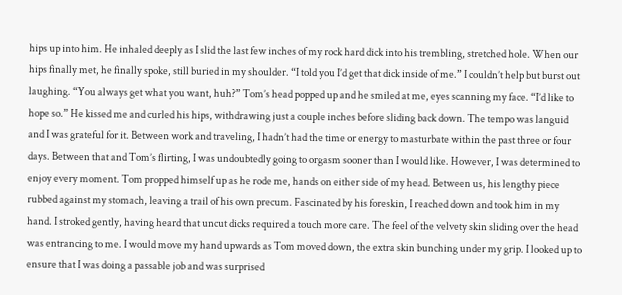hips up into him. He inhaled deeply as I slid the last few inches of my rock hard dick into his trembling, stretched hole. When our hips finally met, he finally spoke, still buried in my shoulder. “I told you I’d get that dick inside of me.” I couldn’t help but burst out laughing. “You always get what you want, huh?” Tom’s head popped up and he smiled at me, eyes scanning my face. “I’d like to hope so.” He kissed me and curled his hips, withdrawing just a couple inches before sliding back down. The tempo was languid and I was grateful for it. Between work and traveling, I hadn’t had the time or energy to masturbate within the past three or four days. Between that and Tom’s flirting, I was undoubtedly going to orgasm sooner than I would like. However, I was determined to enjoy every moment. Tom propped himself up as he rode me, hands on either side of my head. Between us, his lengthy piece rubbed against my stomach, leaving a trail of his own precum. Fascinated by his foreskin, I reached down and took him in my hand. I stroked gently, having heard that uncut dicks required a touch more care. The feel of the velvety skin sliding over the head was entrancing to me. I would move my hand upwards as Tom moved down, the extra skin bunching under my grip. I looked up to ensure that I was doing a passable job and was surprised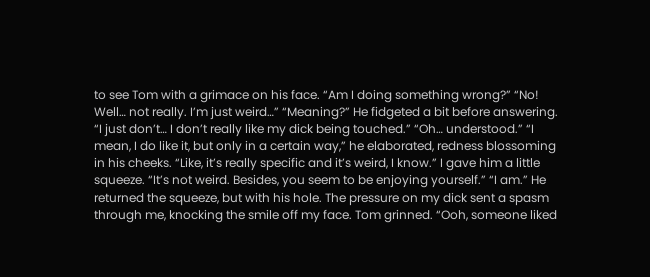to see Tom with a grimace on his face. “Am I doing something wrong?” “No! Well… not really. I’m just weird…” “Meaning?” He fidgeted a bit before answering. “I just don’t… I don’t really like my dick being touched.” “Oh… understood.” “I mean, I do like it, but only in a certain way,” he elaborated, redness blossoming in his cheeks. “Like, it’s really specific and it’s weird, I know.” I gave him a little squeeze. “It’s not weird. Besides, you seem to be enjoying yourself.” “I am.” He returned the squeeze, but with his hole. The pressure on my dick sent a spasm through me, knocking the smile off my face. Tom grinned. “Ooh, someone liked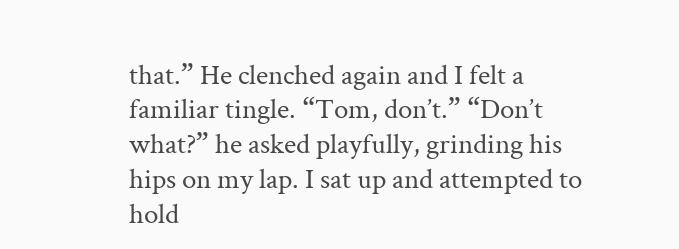that.” He clenched again and I felt a familiar tingle. “Tom, don’t.” “Don’t what?” he asked playfully, grinding his hips on my lap. I sat up and attempted to hold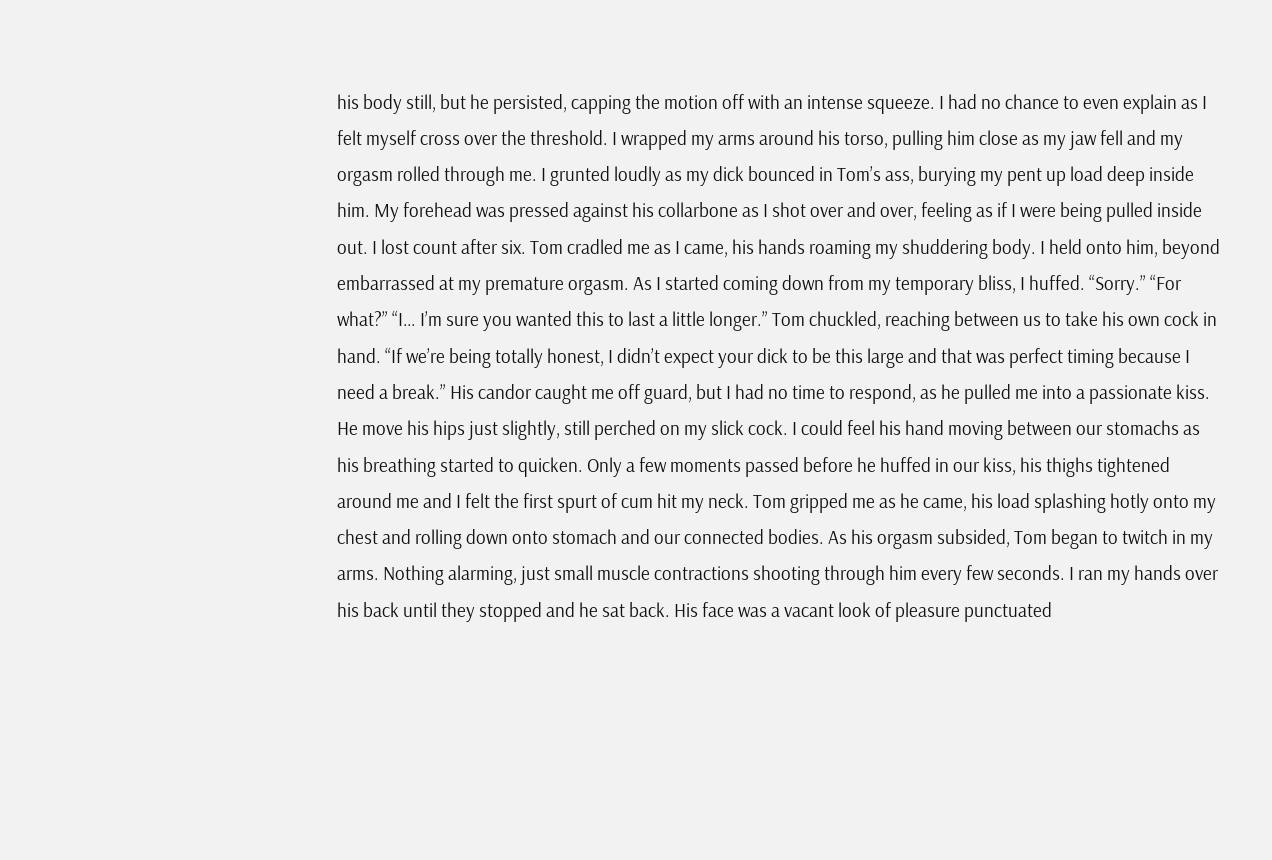his body still, but he persisted, capping the motion off with an intense squeeze. I had no chance to even explain as I felt myself cross over the threshold. I wrapped my arms around his torso, pulling him close as my jaw fell and my orgasm rolled through me. I grunted loudly as my dick bounced in Tom’s ass, burying my pent up load deep inside him. My forehead was pressed against his collarbone as I shot over and over, feeling as if I were being pulled inside out. I lost count after six. Tom cradled me as I came, his hands roaming my shuddering body. I held onto him, beyond embarrassed at my premature orgasm. As I started coming down from my temporary bliss, I huffed. “Sorry.” “For what?” “I… I’m sure you wanted this to last a little longer.” Tom chuckled, reaching between us to take his own cock in hand. “If we’re being totally honest, I didn’t expect your dick to be this large and that was perfect timing because I need a break.” His candor caught me off guard, but I had no time to respond, as he pulled me into a passionate kiss. He move his hips just slightly, still perched on my slick cock. I could feel his hand moving between our stomachs as his breathing started to quicken. Only a few moments passed before he huffed in our kiss, his thighs tightened around me and I felt the first spurt of cum hit my neck. Tom gripped me as he came, his load splashing hotly onto my chest and rolling down onto stomach and our connected bodies. As his orgasm subsided, Tom began to twitch in my arms. Nothing alarming, just small muscle contractions shooting through him every few seconds. I ran my hands over his back until they stopped and he sat back. His face was a vacant look of pleasure punctuated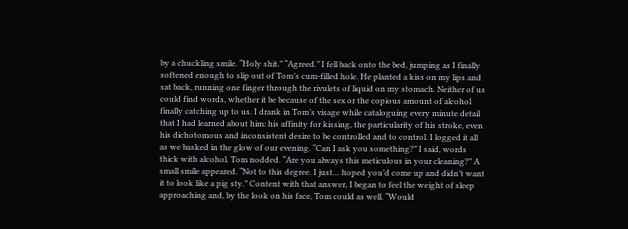by a chuckling smile. “Holy shit.” “Agreed.” I fell back onto the bed, jumping as I finally softened enough to slip out of Tom’s cum-filled hole. He planted a kiss on my lips and sat back, running one finger through the rivulets of liquid on my stomach. Neither of us could find words, whether it be because of the sex or the copious amount of alcohol finally catching up to us. I drank in Tom’s visage while cataloguing every minute detail that I had learned about him: his affinity for kissing, the particularity of his stroke, even his dichotomous and inconsistent desire to be controlled and to control. I logged it all as we basked in the glow of our evening. “Can I ask you something?” I said, words thick with alcohol. Tom nodded. “Are you always this meticulous in your cleaning?” A small smile appeared. “Not to this degree. I just… hoped you’d come up and didn’t want it to look like a pig sty.” Content with that answer, I began to feel the weight of sleep approaching and, by the look on his face, Tom could as well. “Would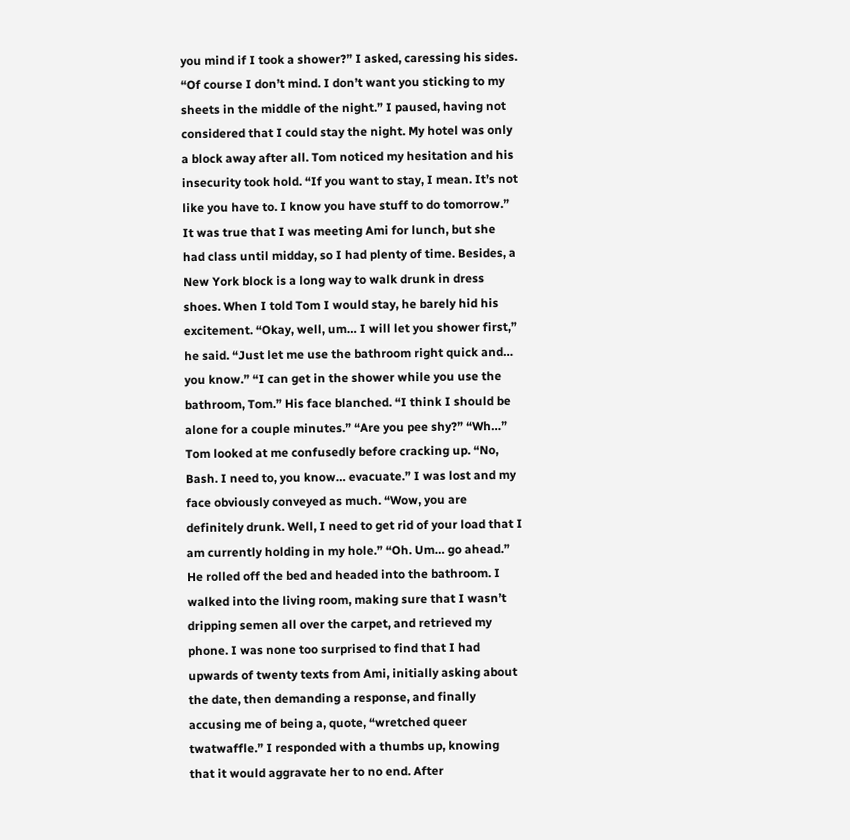you mind if I took a shower?” I asked, caressing his sides. “Of course I don’t mind. I don’t want you sticking to my sheets in the middle of the night.” I paused, having not considered that I could stay the night. My hotel was only a block away after all. Tom noticed my hesitation and his insecurity took hold. “If you want to stay, I mean. It’s not like you have to. I know you have stuff to do tomorrow.” It was true that I was meeting Ami for lunch, but she had class until midday, so I had plenty of time. Besides, a New York block is a long way to walk drunk in dress shoes. When I told Tom I would stay, he barely hid his excitement. “Okay, well, um… I will let you shower first,” he said. “Just let me use the bathroom right quick and… you know.” “I can get in the shower while you use the bathroom, Tom.” His face blanched. “I think I should be alone for a couple minutes.” “Are you pee shy?” “Wh…” Tom looked at me confusedly before cracking up. “No, Bash. I need to, you know… evacuate.” I was lost and my face obviously conveyed as much. “Wow, you are definitely drunk. Well, I need to get rid of your load that I am currently holding in my hole.” “Oh. Um… go ahead.” He rolled off the bed and headed into the bathroom. I walked into the living room, making sure that I wasn’t dripping semen all over the carpet, and retrieved my phone. I was none too surprised to find that I had upwards of twenty texts from Ami, initially asking about the date, then demanding a response, and finally accusing me of being a, quote, “wretched queer twatwaffle.” I responded with a thumbs up, knowing that it would aggravate her to no end. After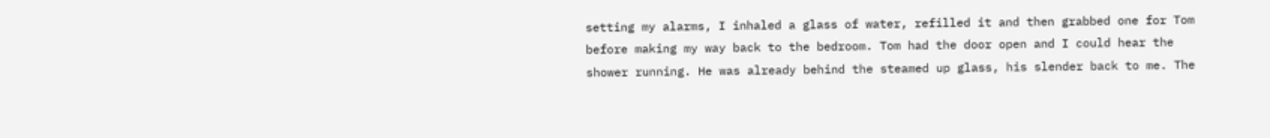setting my alarms, I inhaled a glass of water, refilled it and then grabbed one for Tom before making my way back to the bedroom. Tom had the door open and I could hear the shower running. He was already behind the steamed up glass, his slender back to me. The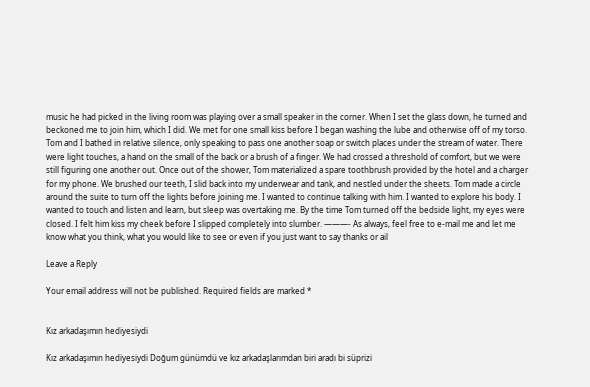music he had picked in the living room was playing over a small speaker in the corner. When I set the glass down, he turned and beckoned me to join him, which I did. We met for one small kiss before I began washing the lube and otherwise off of my torso. Tom and I bathed in relative silence, only speaking to pass one another soap or switch places under the stream of water. There were light touches, a hand on the small of the back or a brush of a finger. We had crossed a threshold of comfort, but we were still figuring one another out. Once out of the shower, Tom materialized a spare toothbrush provided by the hotel and a charger for my phone. We brushed our teeth, I slid back into my underwear and tank, and nestled under the sheets. Tom made a circle around the suite to turn off the lights before joining me. I wanted to continue talking with him. I wanted to explore his body. I wanted to touch and listen and learn, but sleep was overtaking me. By the time Tom turned off the bedside light, my eyes were closed. I felt him kiss my cheek before I slipped completely into slumber. ———- As always, feel free to e-mail me and let me know what you think, what you would like to see or even if you just want to say thanks or ail

Leave a Reply

Your email address will not be published. Required fields are marked *


Kız arkadaşımın hediyesiydi

Kız arkadaşımın hediyesiydi Doğum günümdü ve kız arkadaşlarımdan biri aradı bi süprizi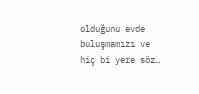olduğunu evde buluşmamızı ve hiç bi yere söz…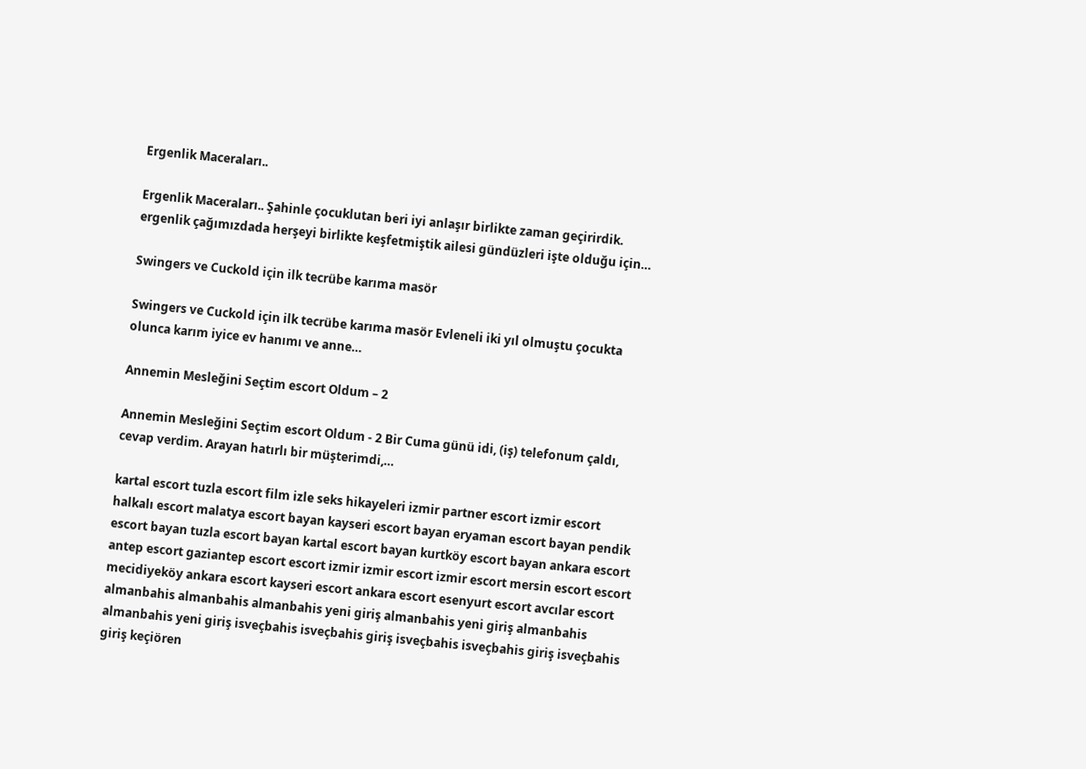Ergenlik Maceraları..

Ergenlik Maceraları.. Şahinle çocuklutan beri iyi anlaşır birlikte zaman geçirirdik. ergenlik çağımızdada herşeyi birlikte keşfetmiştik ailesi gündüzleri işte olduğu için…

Swingers ve Cuckold için ilk tecrübe karıma masör

Swingers ve Cuckold için ilk tecrübe karıma masör Evleneli iki yıl olmuştu çocukta olunca karım iyice ev hanımı ve anne…

Annemin Mesleğini Seçtim escort Oldum – 2

Annemin Mesleğini Seçtim escort Oldum - 2 Bir Cuma günü idi, (iş) telefonum çaldı, cevap verdim. Arayan hatırlı bir müşterimdi,…

kartal escort tuzla escort film izle seks hikayeleri izmir partner escort izmir escort halkalı escort malatya escort bayan kayseri escort bayan eryaman escort bayan pendik escort bayan tuzla escort bayan kartal escort bayan kurtköy escort bayan ankara escort antep escort gaziantep escort escort izmir izmir escort izmir escort mersin escort escort mecidiyeköy ankara escort kayseri escort ankara escort esenyurt escort avcılar escort almanbahis almanbahis almanbahis yeni giriş almanbahis yeni giriş almanbahis almanbahis yeni giriş isveçbahis isveçbahis giriş isveçbahis isveçbahis giriş isveçbahis giriş keçiören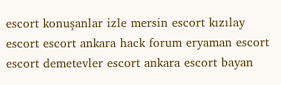escort konuşanlar izle mersin escort kızılay escort escort ankara hack forum eryaman escort escort demetevler escort ankara escort bayan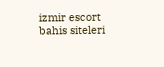izmir escort bahis siteleri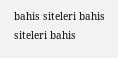bahis siteleri bahis siteleri bahis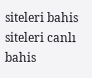siteleri bahis siteleri canlı bahis